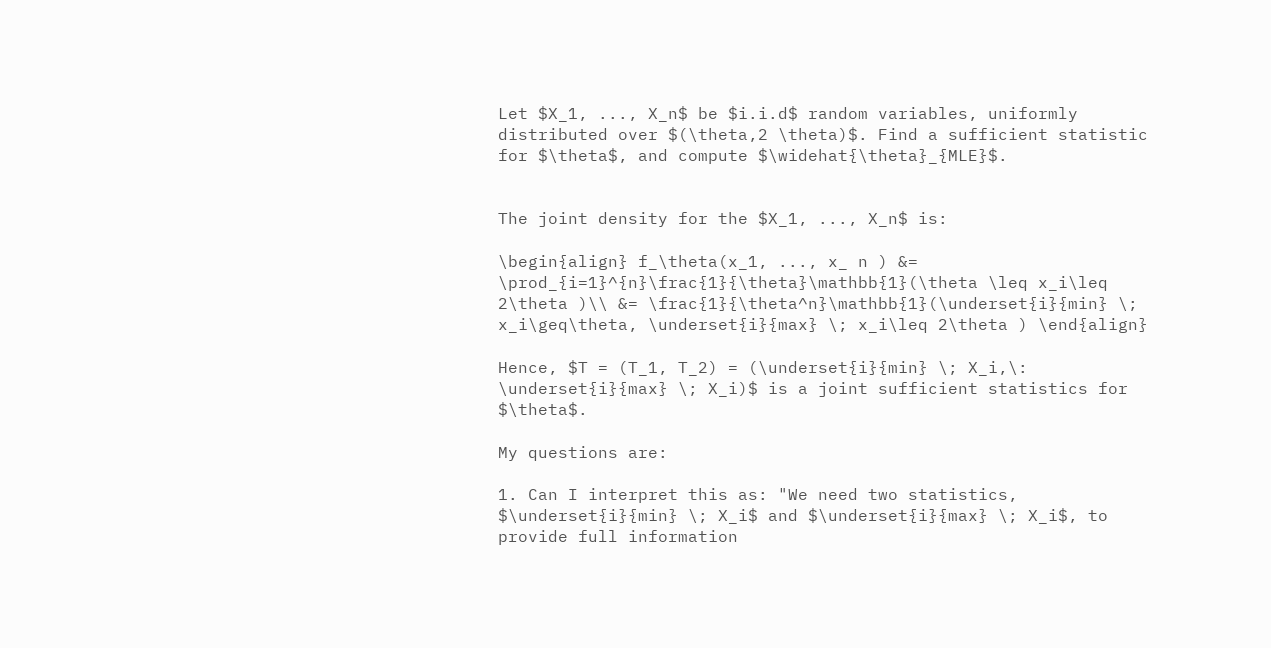Let $X_1, ..., X_n$ be $i.i.d$ random variables, uniformly distributed over $(\theta,2 \theta)$. Find a sufficient statistic for $\theta$, and compute $\widehat{\theta}_{MLE}$.


The joint density for the $X_1, ..., X_n$ is:

\begin{align} f_\theta(x_1, ..., x_ n ) &= \prod_{i=1}^{n}\frac{1}{\theta}\mathbb{1}(\theta \leq x_i\leq 2\theta )\\ &= \frac{1}{\theta^n}\mathbb{1}(\underset{i}{min} \; x_i\geq\theta, \underset{i}{max} \; x_i\leq 2\theta ) \end{align}

Hence, $T = (T_1, T_2) = (\underset{i}{min} \; X_i,\: \underset{i}{max} \; X_i)$ is a joint sufficient statistics for $\theta$.

My questions are:

1. Can I interpret this as: "We need two statistics, $\underset{i}{min} \; X_i$ and $\underset{i}{max} \; X_i$, to provide full information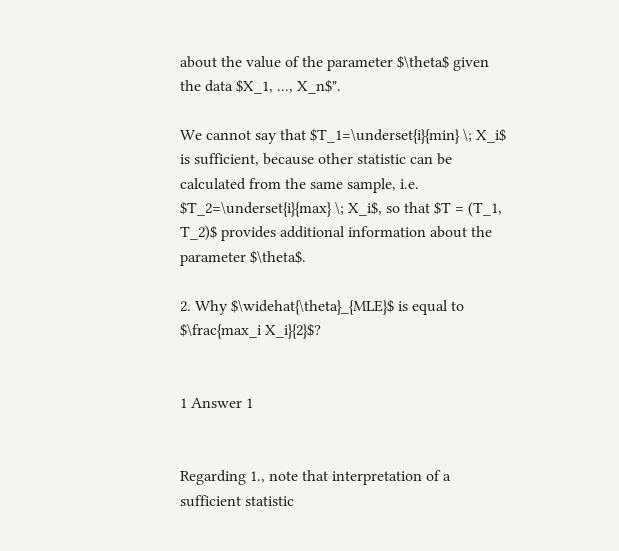about the value of the parameter $\theta$ given the data $X_1, ..., X_n$".

We cannot say that $T_1=\underset{i}{min} \; X_i$ is sufficient, because other statistic can be calculated from the same sample, i.e. $T_2=\underset{i}{max} \; X_i$, so that $T = (T_1, T_2)$ provides additional information about the parameter $\theta$.

2. Why $\widehat{\theta}_{MLE}$ is equal to $\frac{max_i X_i}{2}$?


1 Answer 1


Regarding 1., note that interpretation of a sufficient statistic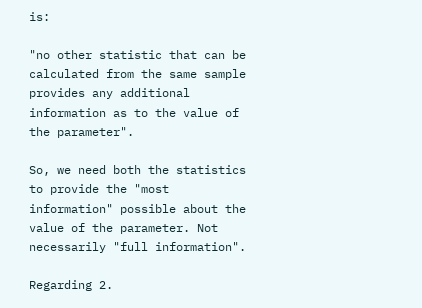is:

"no other statistic that can be calculated from the same sample provides any additional information as to the value of the parameter".

So, we need both the statistics to provide the "most information" possible about the value of the parameter. Not necessarily "full information".

Regarding 2.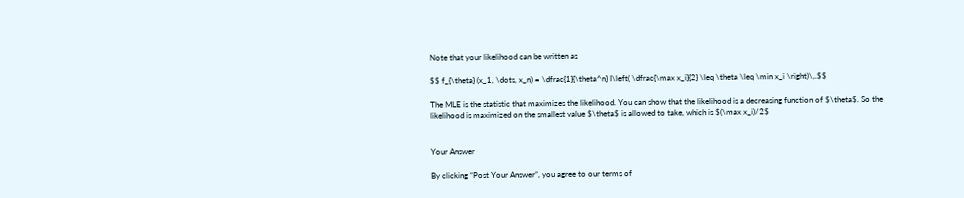Note that your likelihood can be written as

$$ f_{\theta} (x_1, \dots, x_n) = \dfrac{1}{\theta^n} I\left( \dfrac{\max x_i}{2} \leq \theta \leq \min x_i \right)\,.$$

The MLE is the statistic that maximizes the likelihood. You can show that the likelihood is a decreasing function of $\theta$. So the likelihood is maximized on the smallest value $\theta$ is allowed to take, which is $(\max x_i)/2$


Your Answer

By clicking “Post Your Answer”, you agree to our terms of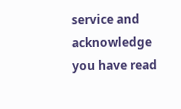service and acknowledge you have read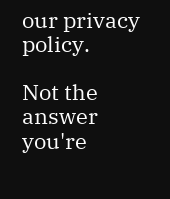our privacy policy.

Not the answer you're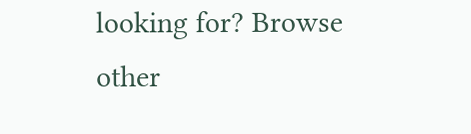looking for? Browse other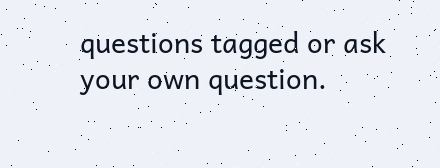questions tagged or ask your own question.